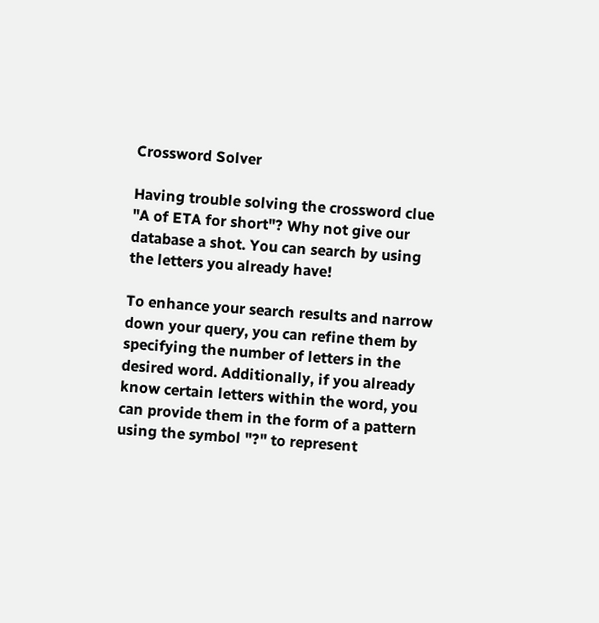Crossword Solver

Having trouble solving the crossword clue "A of ETA for short"? Why not give our database a shot. You can search by using the letters you already have!

To enhance your search results and narrow down your query, you can refine them by specifying the number of letters in the desired word. Additionally, if you already know certain letters within the word, you can provide them in the form of a pattern using the symbol "?" to represent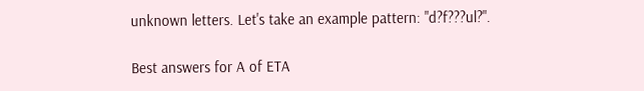unknown letters. Let's take an example pattern: "d?f???ul?".

Best answers for A of ETA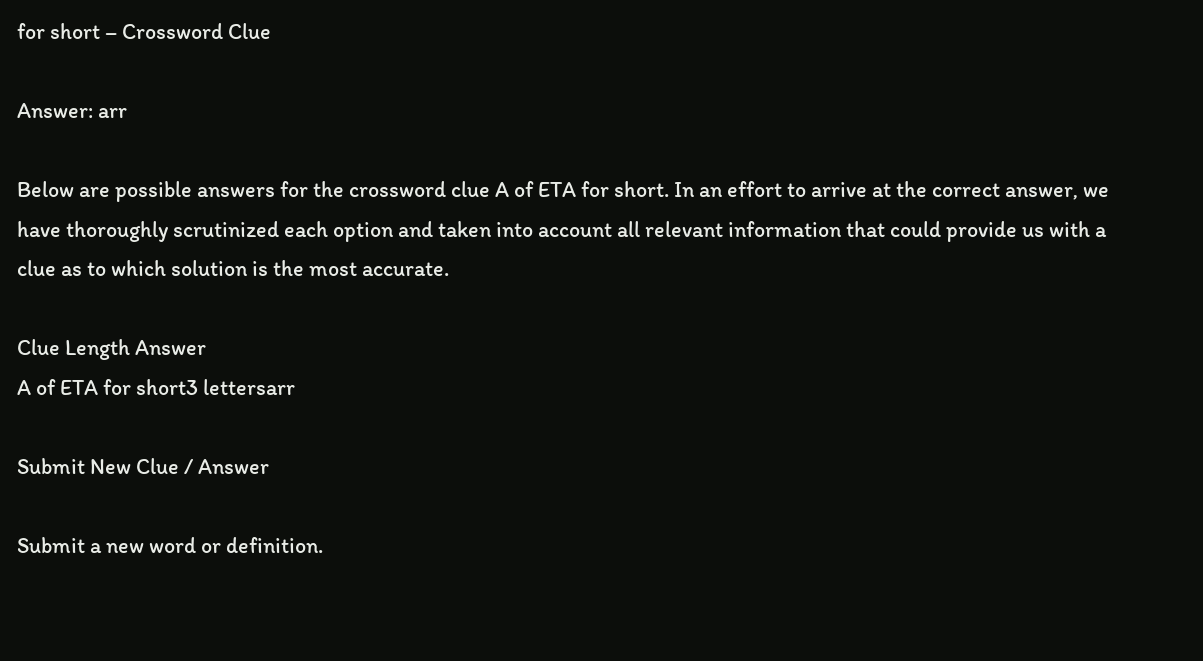for short – Crossword Clue

Answer: arr

Below are possible answers for the crossword clue A of ETA for short. In an effort to arrive at the correct answer, we have thoroughly scrutinized each option and taken into account all relevant information that could provide us with a clue as to which solution is the most accurate.

Clue Length Answer
A of ETA for short3 lettersarr

Submit New Clue / Answer

Submit a new word or definition.